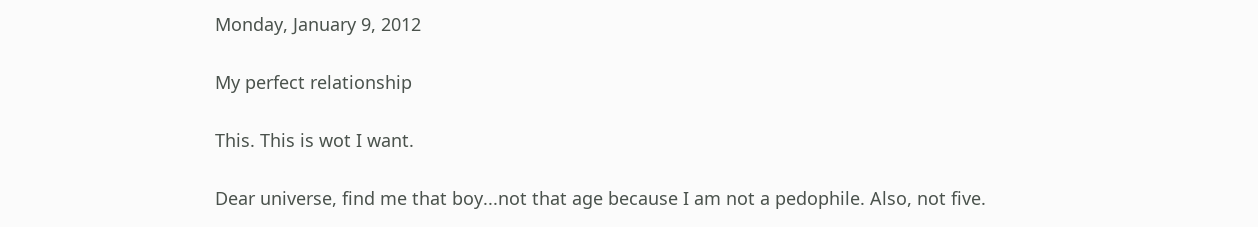Monday, January 9, 2012

My perfect relationship

This. This is wot I want.

Dear universe, find me that boy...not that age because I am not a pedophile. Also, not five.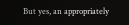But yes, an appropriately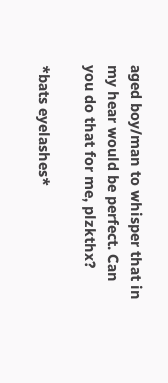aged boy/man to whisper that in my hear would be perfect. Can you do that for me, plzkthx?

*bats eyelashes*